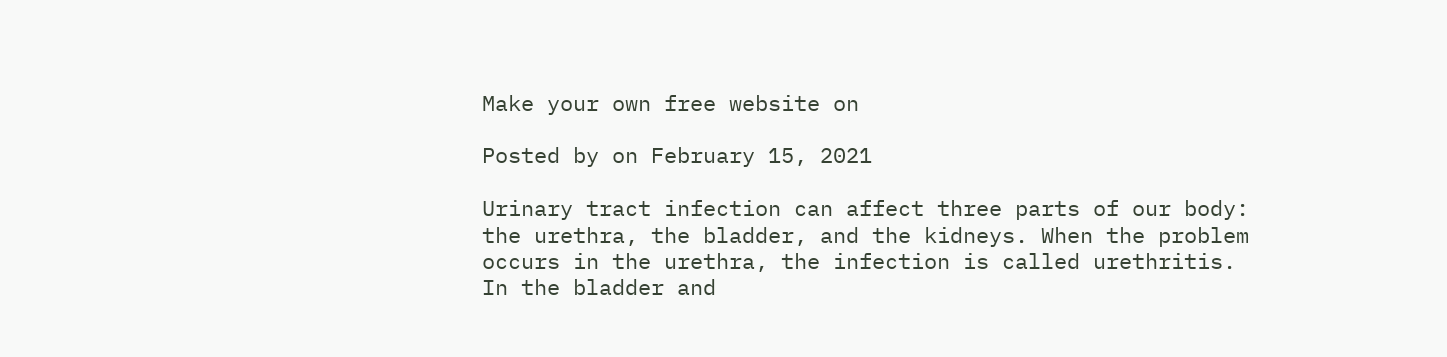Make your own free website on

Posted by on February 15, 2021

Urinary tract infection can affect three parts of our body: the urethra, the bladder, and the kidneys. When the problem occurs in the urethra, the infection is called urethritis. In the bladder and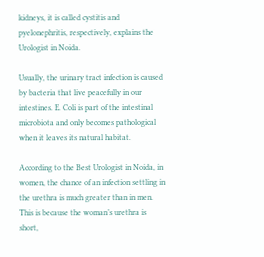kidneys, it is called cystitis and pyelonephritis, respectively, explains the Urologist in Noida.

Usually, the urinary tract infection is caused by bacteria that live peacefully in our intestines. E. Coli is part of the intestinal microbiota and only becomes pathological when it leaves its natural habitat.

According to the Best Urologist in Noida, in women, the chance of an infection settling in the urethra is much greater than in men. This is because the woman’s urethra is short,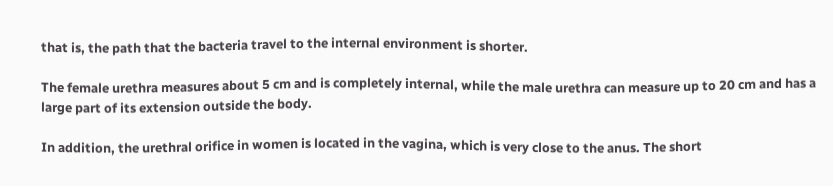that is, the path that the bacteria travel to the internal environment is shorter.

The female urethra measures about 5 cm and is completely internal, while the male urethra can measure up to 20 cm and has a large part of its extension outside the body.

In addition, the urethral orifice in women is located in the vagina, which is very close to the anus. The short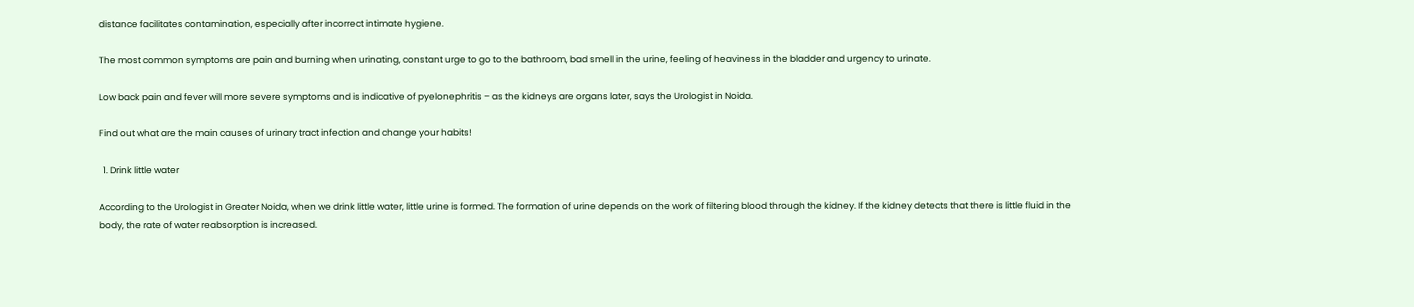distance facilitates contamination, especially after incorrect intimate hygiene.

The most common symptoms are pain and burning when urinating, constant urge to go to the bathroom, bad smell in the urine, feeling of heaviness in the bladder and urgency to urinate.

Low back pain and fever will more severe symptoms and is indicative of pyelonephritis – as the kidneys are organs later, says the Urologist in Noida.

Find out what are the main causes of urinary tract infection and change your habits!

  1. Drink little water

According to the Urologist in Greater Noida, when we drink little water, little urine is formed. The formation of urine depends on the work of filtering blood through the kidney. If the kidney detects that there is little fluid in the body, the rate of water reabsorption is increased.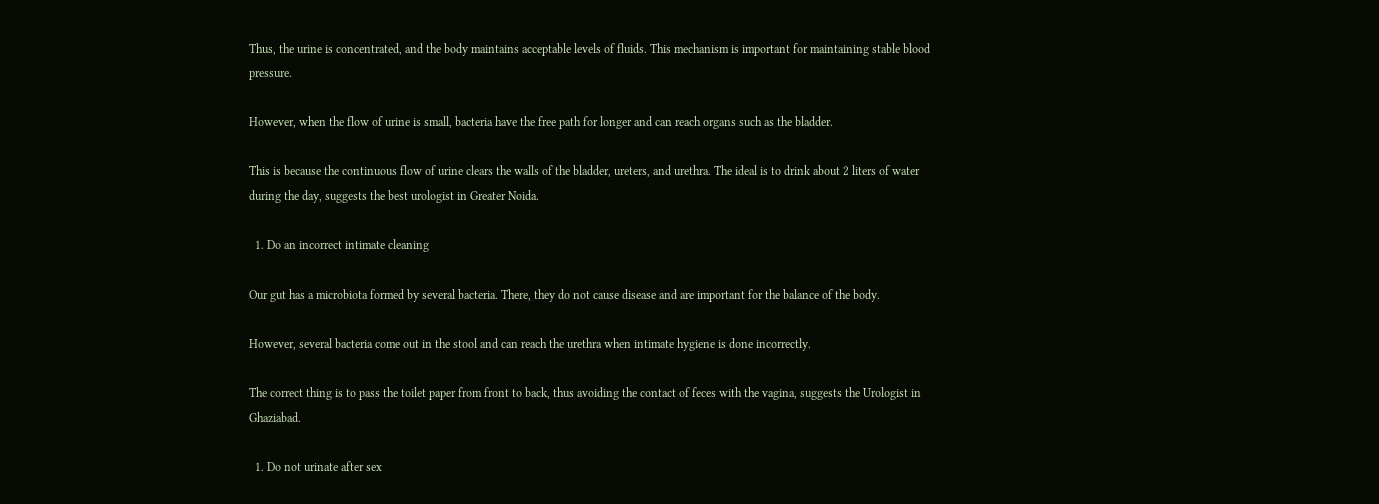Thus, the urine is concentrated, and the body maintains acceptable levels of fluids. This mechanism is important for maintaining stable blood pressure.

However, when the flow of urine is small, bacteria have the free path for longer and can reach organs such as the bladder.

This is because the continuous flow of urine clears the walls of the bladder, ureters, and urethra. The ideal is to drink about 2 liters of water during the day, suggests the best urologist in Greater Noida.

  1. Do an incorrect intimate cleaning

Our gut has a microbiota formed by several bacteria. There, they do not cause disease and are important for the balance of the body.

However, several bacteria come out in the stool and can reach the urethra when intimate hygiene is done incorrectly.

The correct thing is to pass the toilet paper from front to back, thus avoiding the contact of feces with the vagina, suggests the Urologist in Ghaziabad.

  1. Do not urinate after sex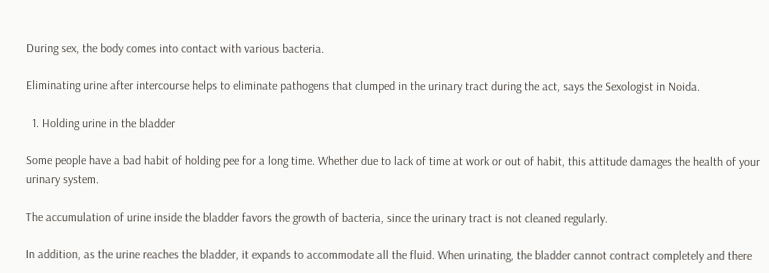During sex, the body comes into contact with various bacteria.

Eliminating urine after intercourse helps to eliminate pathogens that clumped in the urinary tract during the act, says the Sexologist in Noida.

  1. Holding urine in the bladder

Some people have a bad habit of holding pee for a long time. Whether due to lack of time at work or out of habit, this attitude damages the health of your urinary system.

The accumulation of urine inside the bladder favors the growth of bacteria, since the urinary tract is not cleaned regularly.

In addition, as the urine reaches the bladder, it expands to accommodate all the fluid. When urinating, the bladder cannot contract completely and there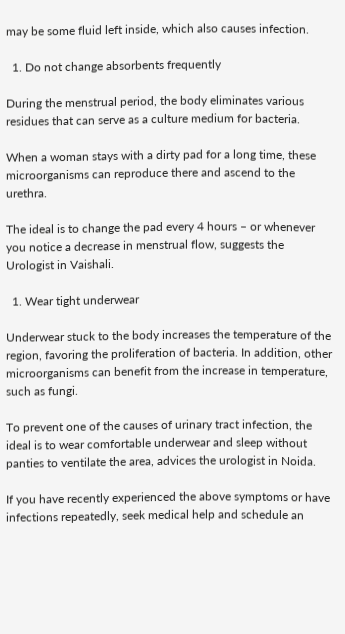may be some fluid left inside, which also causes infection.

  1. Do not change absorbents frequently

During the menstrual period, the body eliminates various residues that can serve as a culture medium for bacteria.

When a woman stays with a dirty pad for a long time, these microorganisms can reproduce there and ascend to the urethra.

The ideal is to change the pad every 4 hours – or whenever you notice a decrease in menstrual flow, suggests the Urologist in Vaishali.

  1. Wear tight underwear

Underwear stuck to the body increases the temperature of the region, favoring the proliferation of bacteria. In addition, other microorganisms can benefit from the increase in temperature, such as fungi.

To prevent one of the causes of urinary tract infection, the ideal is to wear comfortable underwear and sleep without panties to ventilate the area, advices the urologist in Noida.

If you have recently experienced the above symptoms or have infections repeatedly, seek medical help and schedule an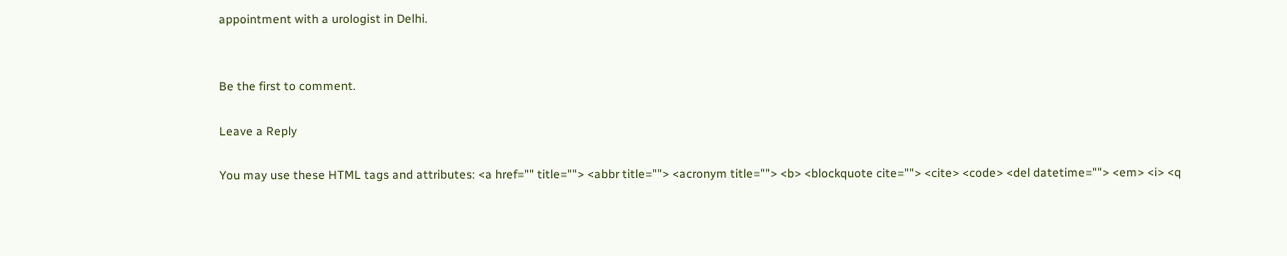appointment with a urologist in Delhi.


Be the first to comment.

Leave a Reply

You may use these HTML tags and attributes: <a href="" title=""> <abbr title=""> <acronym title=""> <b> <blockquote cite=""> <cite> <code> <del datetime=""> <em> <i> <q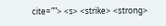cite=""> <s> <strike> <strong>